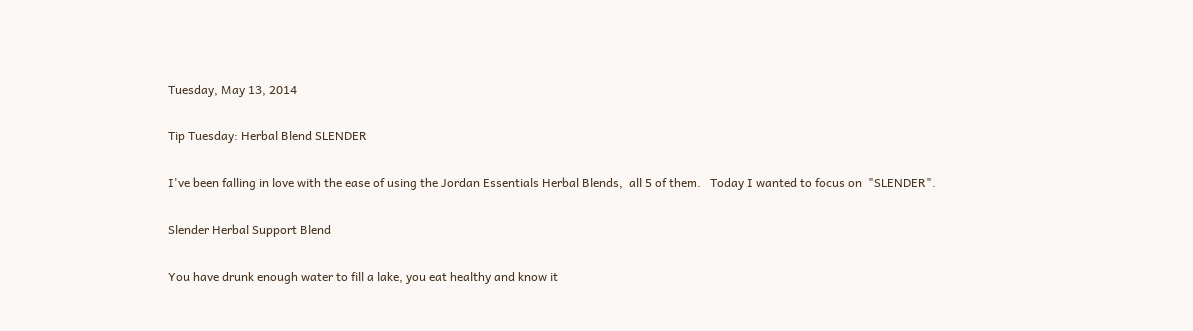Tuesday, May 13, 2014

Tip Tuesday: Herbal Blend SLENDER

I've been falling in love with the ease of using the Jordan Essentials Herbal Blends,  all 5 of them.   Today I wanted to focus on  "SLENDER".

Slender Herbal Support Blend

You have drunk enough water to fill a lake, you eat healthy and know it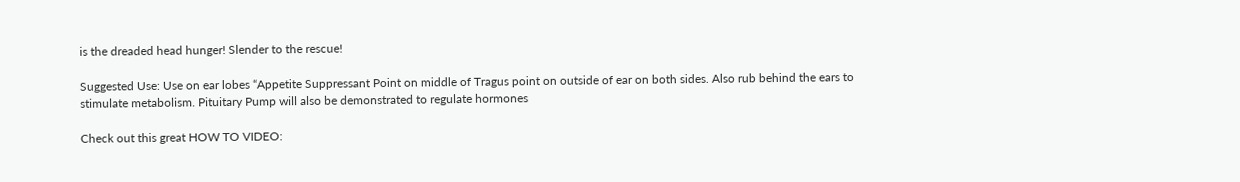is the dreaded head hunger! Slender to the rescue!

Suggested Use: Use on ear lobes “Appetite Suppressant Point on middle of Tragus point on outside of ear on both sides. Also rub behind the ears to stimulate metabolism. Pituitary Pump will also be demonstrated to regulate hormones

Check out this great HOW TO VIDEO: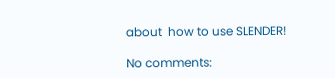about  how to use SLENDER!

No comments: